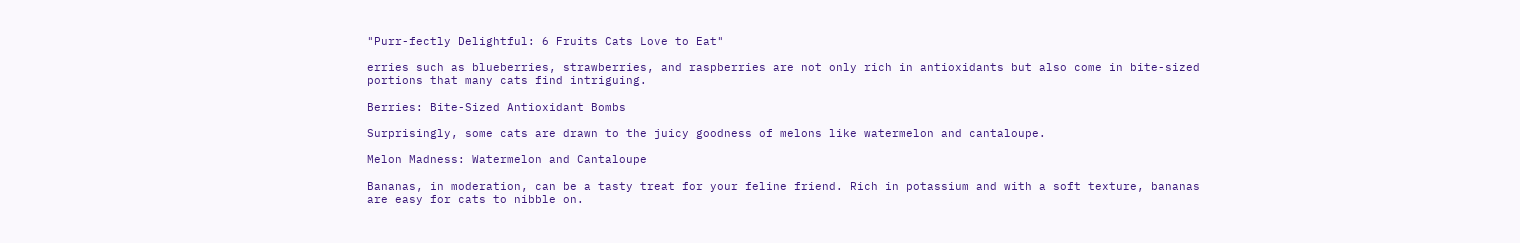"Purr-fectly Delightful: 6 Fruits Cats Love to Eat"

erries such as blueberries, strawberries, and raspberries are not only rich in antioxidants but also come in bite-sized portions that many cats find intriguing.

Berries: Bite-Sized Antioxidant Bombs

Surprisingly, some cats are drawn to the juicy goodness of melons like watermelon and cantaloupe.

Melon Madness: Watermelon and Cantaloupe

Bananas, in moderation, can be a tasty treat for your feline friend. Rich in potassium and with a soft texture, bananas are easy for cats to nibble on.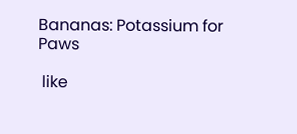Bananas: Potassium for Paws

 like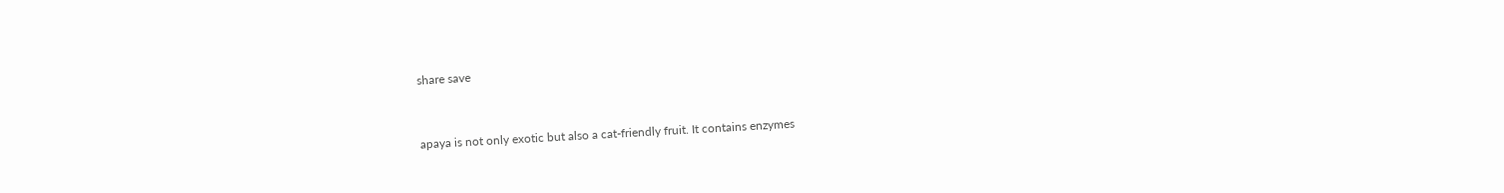share save


apaya is not only exotic but also a cat-friendly fruit. It contains enzymes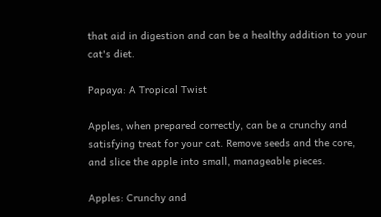that aid in digestion and can be a healthy addition to your cat's diet.

Papaya: A Tropical Twist

Apples, when prepared correctly, can be a crunchy and satisfying treat for your cat. Remove seeds and the core, and slice the apple into small, manageable pieces.

Apples: Crunchy and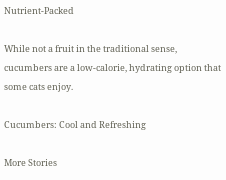Nutrient-Packed

While not a fruit in the traditional sense, cucumbers are a low-calorie, hydrating option that some cats enjoy.

Cucumbers: Cool and Refreshing

More Stories